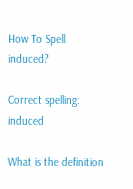How To Spell induced?

Correct spelling: induced

What is the definition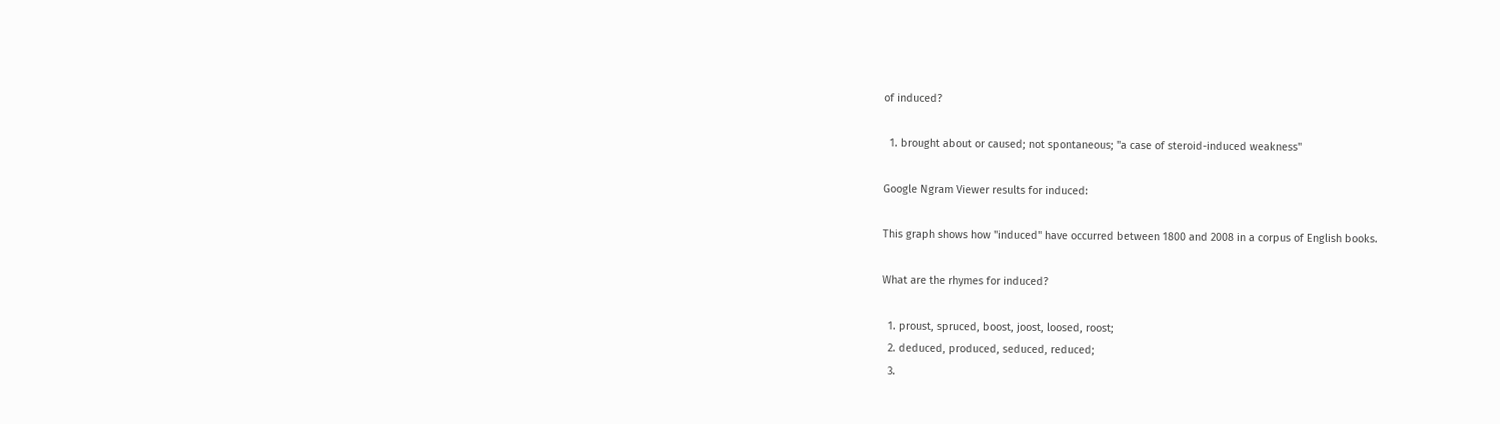of induced?

  1. brought about or caused; not spontaneous; "a case of steroid-induced weakness"

Google Ngram Viewer results for induced:

This graph shows how "induced" have occurred between 1800 and 2008 in a corpus of English books.

What are the rhymes for induced?

  1. proust, spruced, boost, joost, loosed, roost;
  2. deduced, produced, seduced, reduced;
  3.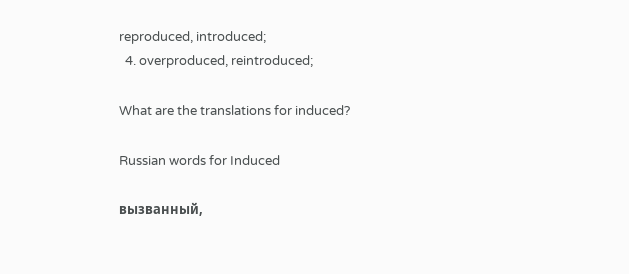reproduced, introduced;
  4. overproduced, reintroduced;

What are the translations for induced?

Russian words for Induced

вызванный,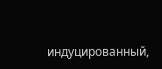индуцированный,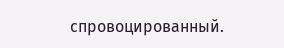спровоцированный.